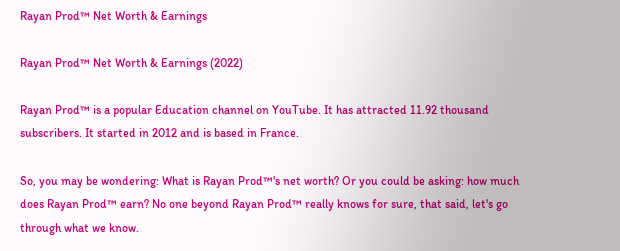Rayan Prod™ Net Worth & Earnings

Rayan Prod™ Net Worth & Earnings (2022)

Rayan Prod™ is a popular Education channel on YouTube. It has attracted 11.92 thousand subscribers. It started in 2012 and is based in France.

So, you may be wondering: What is Rayan Prod™'s net worth? Or you could be asking: how much does Rayan Prod™ earn? No one beyond Rayan Prod™ really knows for sure, that said, let's go through what we know.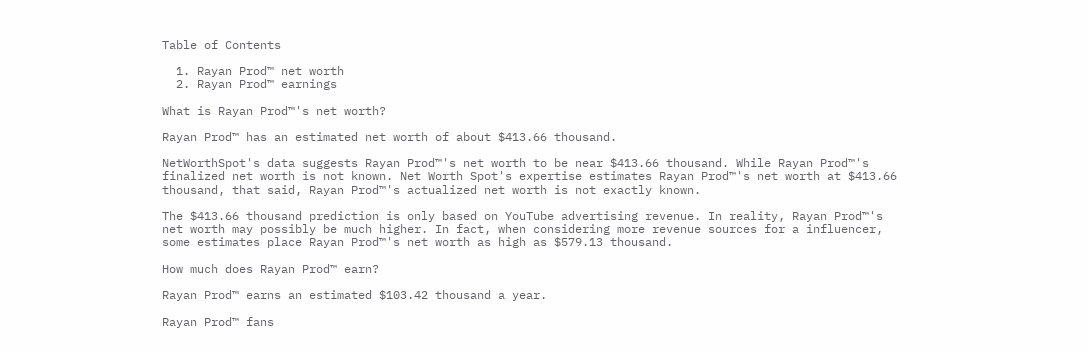Table of Contents

  1. Rayan Prod™ net worth
  2. Rayan Prod™ earnings

What is Rayan Prod™'s net worth?

Rayan Prod™ has an estimated net worth of about $413.66 thousand.

NetWorthSpot's data suggests Rayan Prod™'s net worth to be near $413.66 thousand. While Rayan Prod™'s finalized net worth is not known. Net Worth Spot's expertise estimates Rayan Prod™'s net worth at $413.66 thousand, that said, Rayan Prod™'s actualized net worth is not exactly known.

The $413.66 thousand prediction is only based on YouTube advertising revenue. In reality, Rayan Prod™'s net worth may possibly be much higher. In fact, when considering more revenue sources for a influencer, some estimates place Rayan Prod™'s net worth as high as $579.13 thousand.

How much does Rayan Prod™ earn?

Rayan Prod™ earns an estimated $103.42 thousand a year.

Rayan Prod™ fans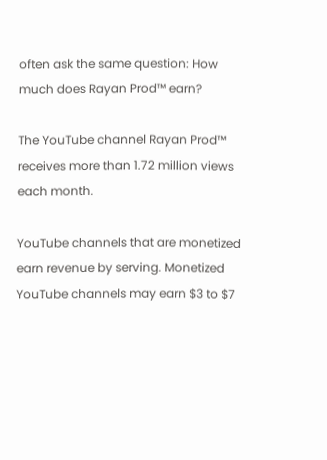often ask the same question: How much does Rayan Prod™ earn?

The YouTube channel Rayan Prod™ receives more than 1.72 million views each month.

YouTube channels that are monetized earn revenue by serving. Monetized YouTube channels may earn $3 to $7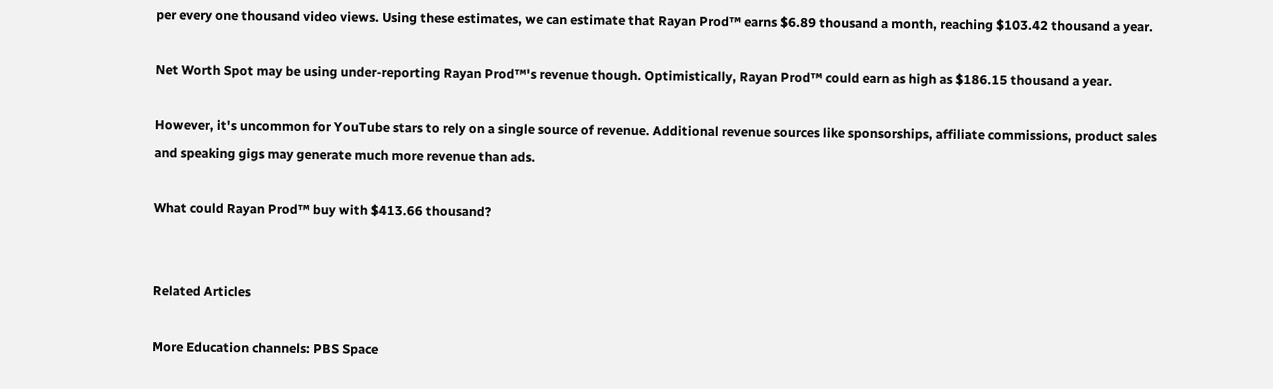per every one thousand video views. Using these estimates, we can estimate that Rayan Prod™ earns $6.89 thousand a month, reaching $103.42 thousand a year.

Net Worth Spot may be using under-reporting Rayan Prod™'s revenue though. Optimistically, Rayan Prod™ could earn as high as $186.15 thousand a year.

However, it's uncommon for YouTube stars to rely on a single source of revenue. Additional revenue sources like sponsorships, affiliate commissions, product sales and speaking gigs may generate much more revenue than ads.

What could Rayan Prod™ buy with $413.66 thousand?


Related Articles

More Education channels: PBS Space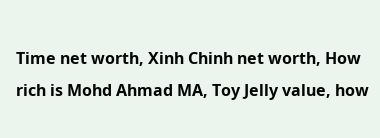Time net worth, Xinh Chinh net worth, How rich is Mohd Ahmad MA, Toy Jelly value, how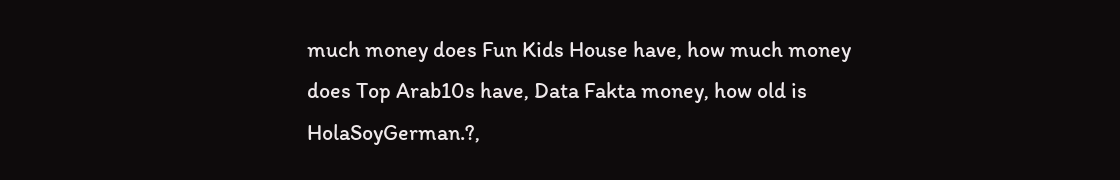much money does Fun Kids House have, how much money does Top Arab10s have, Data Fakta money, how old is HolaSoyGerman.?,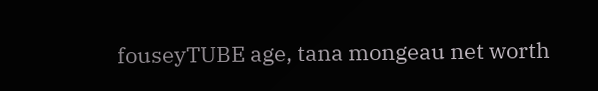fouseyTUBE age, tana mongeau net worth